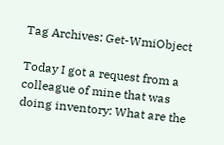Tag Archives: Get-WmiObject

Today I got a request from a colleague of mine that was doing inventory: What are the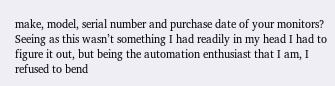make, model, serial number and purchase date of your monitors? Seeing as this wasn’t something I had readily in my head I had to figure it out, but being the automation enthusiast that I am, I refused to bend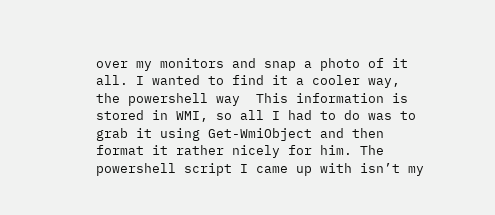over my monitors and snap a photo of it all. I wanted to find it a cooler way, the powershell way  This information is stored in WMI, so all I had to do was to grab it using Get-WmiObject and then format it rather nicely for him. The powershell script I came up with isn’t my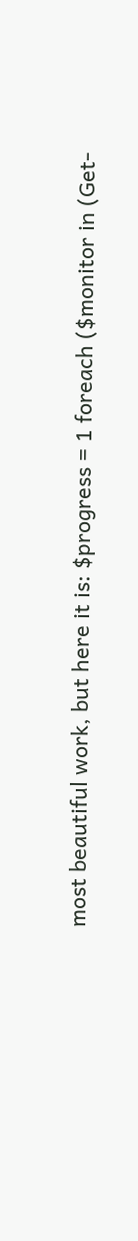most beautiful work, but here it is: $progress = 1 foreach ($monitor in (Get-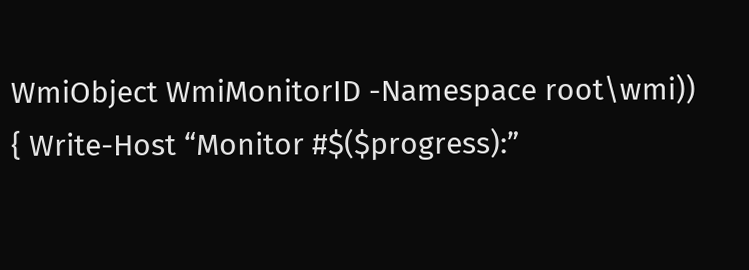WmiObject WmiMonitorID -Namespace root\wmi)) { Write-Host “Monitor #$($progress):”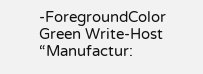-ForegroundColor Green Write-Host “Manufactur: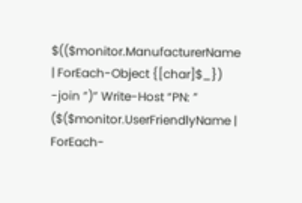$(($monitor.ManufacturerName | ForEach-Object {[char]$_}) -join ”)” Write-Host “PN: ” ($($monitor.UserFriendlyName | ForEach-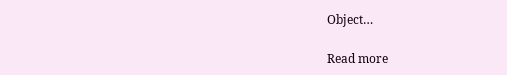Object…

Read more